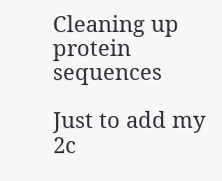Cleaning up protein sequences

Just to add my 2c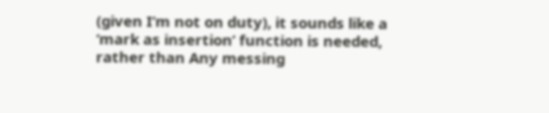(given I’m not on duty), it sounds like a ‘mark as insertion’ function is needed, rather than Any messing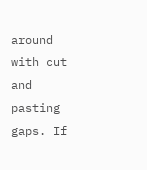around with cut and pasting gaps. If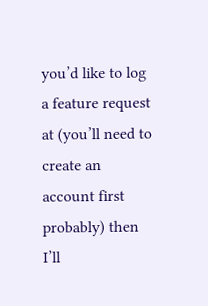you’d like to log a feature request at (you’ll need to create an account first probably) then I’ll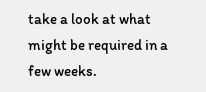take a look at what might be required in a few weeks.